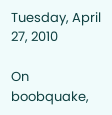Tuesday, April 27, 2010

On boobquake,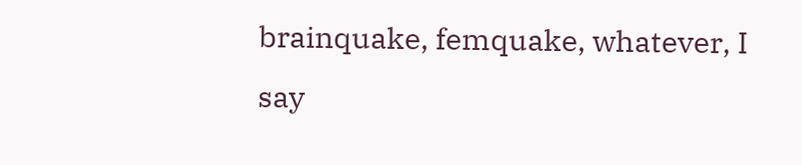brainquake, femquake, whatever, I say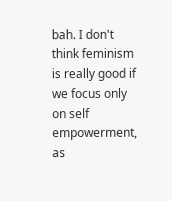bah. I don't think feminism is really good if we focus only on self empowerment, as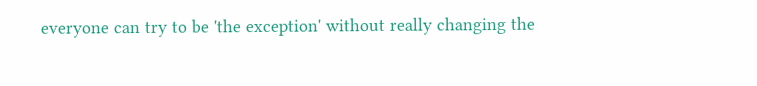everyone can try to be 'the exception' without really changing the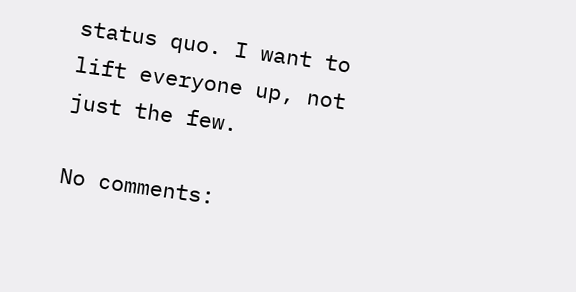status quo. I want to lift everyone up, not just the few.

No comments: